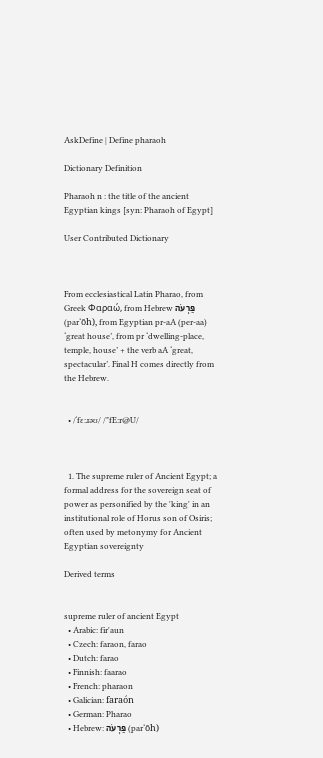AskDefine | Define pharaoh

Dictionary Definition

Pharaoh n : the title of the ancient Egyptian kings [syn: Pharaoh of Egypt]

User Contributed Dictionary



From ecclesiastical Latin Pharao, from Greek Φαραώ, from Hebrew פַּרְעֹה (par‘ōh), from Egyptian pr-aA (per-aa) ‘great house’, from pr ‘dwelling-place, temple, house’ + the verb aA ‘great, spectacular’. Final H comes directly from the Hebrew.


  • /ˈfɛ:ɹəʊ/ /"fE:r@U/



  1. The supreme ruler of Ancient Egypt; a formal address for the sovereign seat of power as personified by the 'king' in an institutional role of Horus son of Osiris; often used by metonymy for Ancient Egyptian sovereignty

Derived terms


supreme ruler of ancient Egypt
  • Arabic: fir'aun
  • Czech: faraon, farao
  • Dutch: farao
  • Finnish: faarao
  • French: pharaon
  • Galician: faraón
  • German: Pharao
  • Hebrew: פַּרְעֹה (par‘ōh)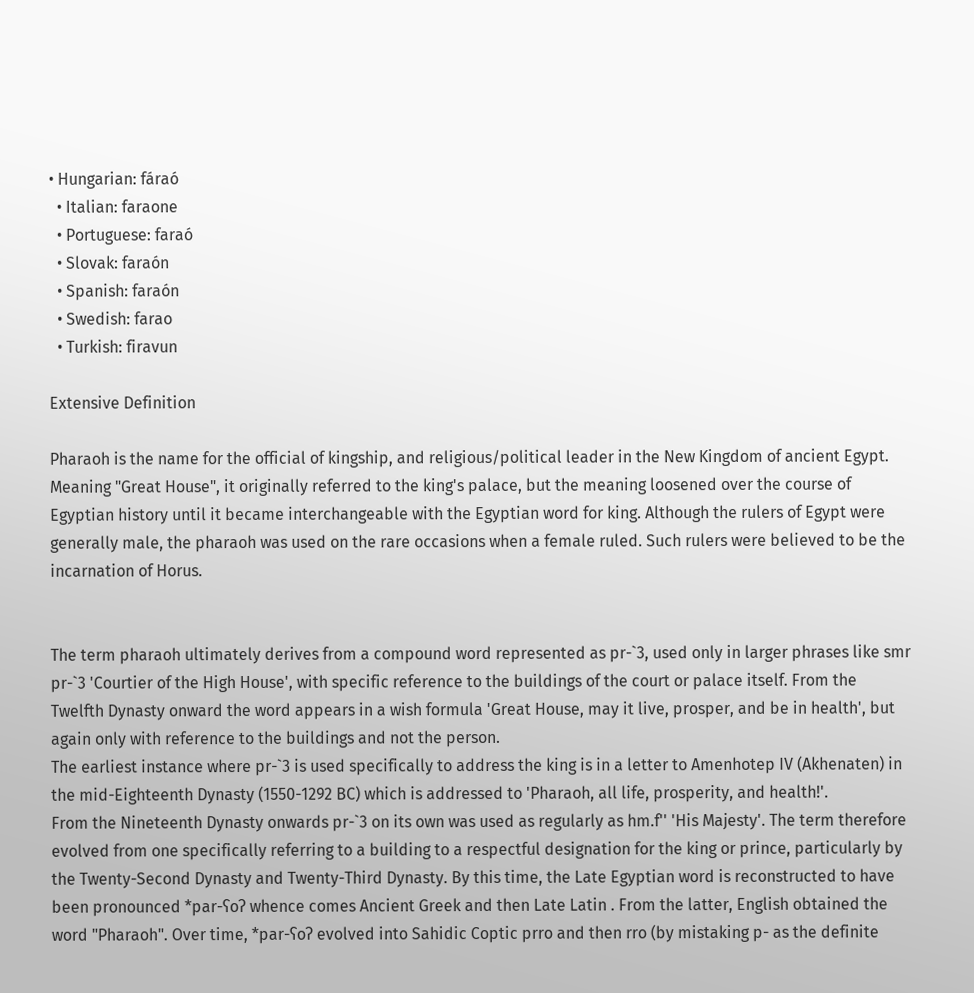• Hungarian: fáraó
  • Italian: faraone
  • Portuguese: faraó
  • Slovak: faraón
  • Spanish: faraón
  • Swedish: farao
  • Turkish: firavun

Extensive Definition

Pharaoh is the name for the official of kingship, and religious/political leader in the New Kingdom of ancient Egypt. Meaning "Great House", it originally referred to the king's palace, but the meaning loosened over the course of Egyptian history until it became interchangeable with the Egyptian word for king. Although the rulers of Egypt were generally male, the pharaoh was used on the rare occasions when a female ruled. Such rulers were believed to be the incarnation of Horus.


The term pharaoh ultimately derives from a compound word represented as pr-`3, used only in larger phrases like smr pr-`3 'Courtier of the High House', with specific reference to the buildings of the court or palace itself. From the Twelfth Dynasty onward the word appears in a wish formula 'Great House, may it live, prosper, and be in health', but again only with reference to the buildings and not the person.
The earliest instance where pr-`3 is used specifically to address the king is in a letter to Amenhotep IV (Akhenaten) in the mid-Eighteenth Dynasty (1550-1292 BC) which is addressed to 'Pharaoh, all life, prosperity, and health!'.
From the Nineteenth Dynasty onwards pr-`3 on its own was used as regularly as hm.f'' 'His Majesty'. The term therefore evolved from one specifically referring to a building to a respectful designation for the king or prince, particularly by the Twenty-Second Dynasty and Twenty-Third Dynasty. By this time, the Late Egyptian word is reconstructed to have been pronounced *par-ʕoʔ whence comes Ancient Greek and then Late Latin . From the latter, English obtained the word "Pharaoh". Over time, *par-ʕoʔ evolved into Sahidic Coptic prro and then rro (by mistaking p- as the definite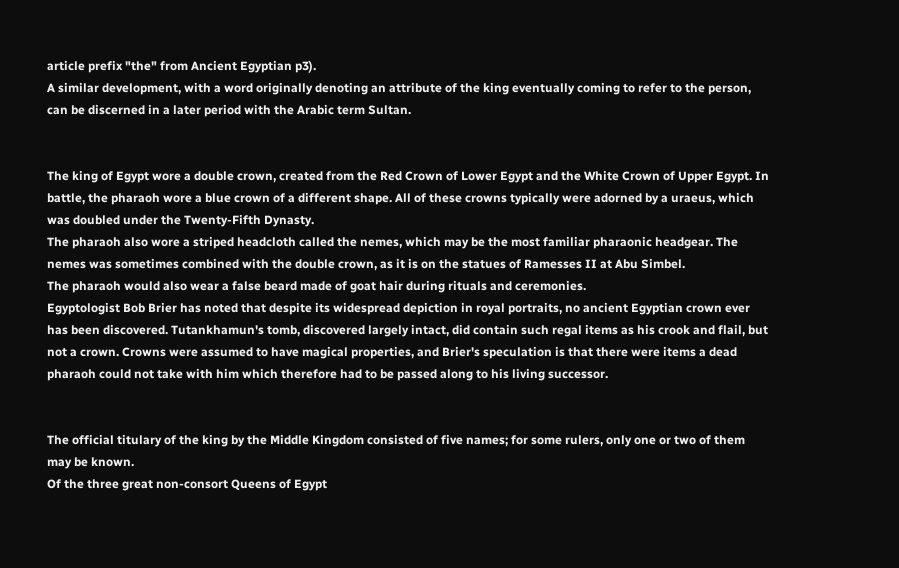article prefix "the" from Ancient Egyptian p3).
A similar development, with a word originally denoting an attribute of the king eventually coming to refer to the person, can be discerned in a later period with the Arabic term Sultan.


The king of Egypt wore a double crown, created from the Red Crown of Lower Egypt and the White Crown of Upper Egypt. In battle, the pharaoh wore a blue crown of a different shape. All of these crowns typically were adorned by a uraeus, which was doubled under the Twenty-Fifth Dynasty.
The pharaoh also wore a striped headcloth called the nemes, which may be the most familiar pharaonic headgear. The nemes was sometimes combined with the double crown, as it is on the statues of Ramesses II at Abu Simbel.
The pharaoh would also wear a false beard made of goat hair during rituals and ceremonies.
Egyptologist Bob Brier has noted that despite its widespread depiction in royal portraits, no ancient Egyptian crown ever has been discovered. Tutankhamun's tomb, discovered largely intact, did contain such regal items as his crook and flail, but not a crown. Crowns were assumed to have magical properties, and Brier's speculation is that there were items a dead pharaoh could not take with him which therefore had to be passed along to his living successor.


The official titulary of the king by the Middle Kingdom consisted of five names; for some rulers, only one or two of them may be known.
Of the three great non-consort Queens of Egypt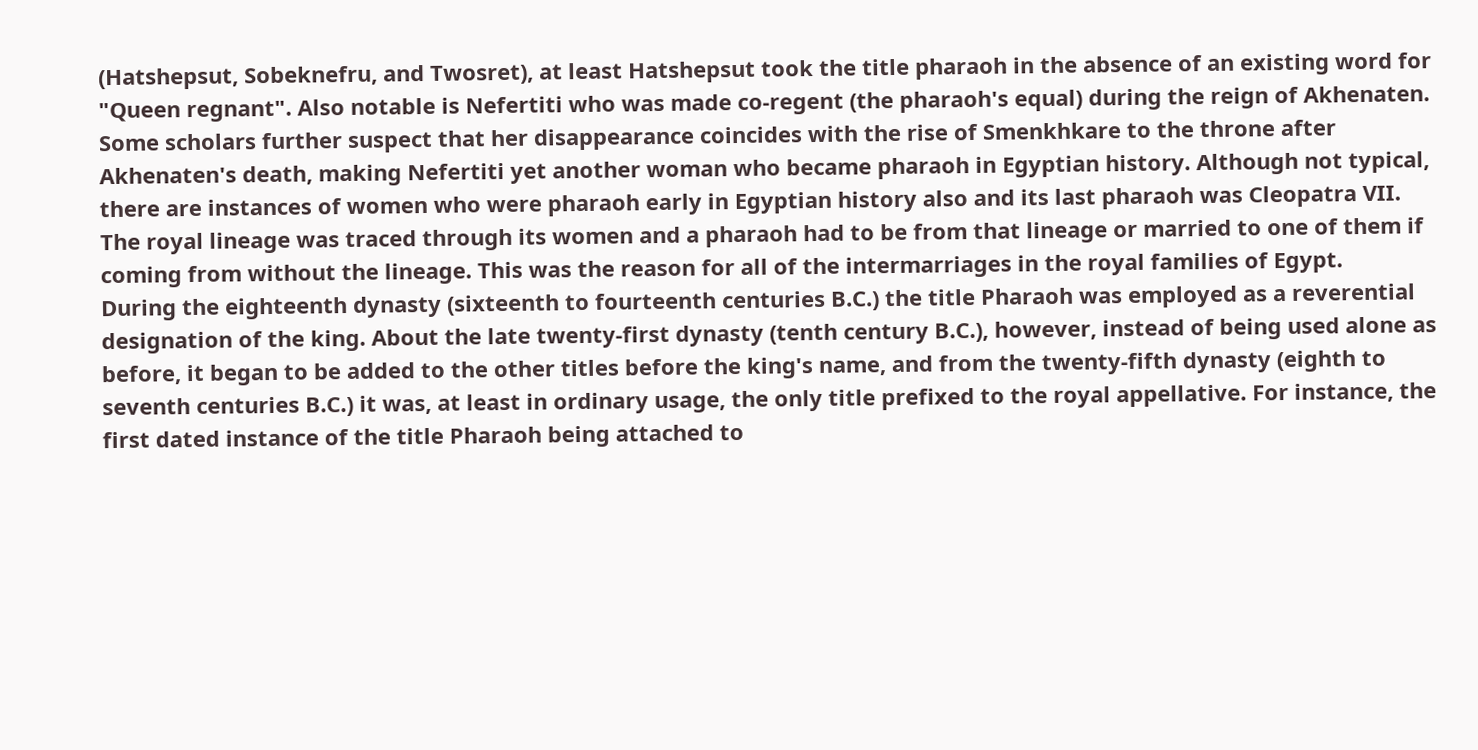(Hatshepsut, Sobeknefru, and Twosret), at least Hatshepsut took the title pharaoh in the absence of an existing word for "Queen regnant". Also notable is Nefertiti who was made co-regent (the pharaoh's equal) during the reign of Akhenaten. Some scholars further suspect that her disappearance coincides with the rise of Smenkhkare to the throne after Akhenaten's death, making Nefertiti yet another woman who became pharaoh in Egyptian history. Although not typical, there are instances of women who were pharaoh early in Egyptian history also and its last pharaoh was Cleopatra VII. The royal lineage was traced through its women and a pharaoh had to be from that lineage or married to one of them if coming from without the lineage. This was the reason for all of the intermarriages in the royal families of Egypt.
During the eighteenth dynasty (sixteenth to fourteenth centuries B.C.) the title Pharaoh was employed as a reverential designation of the king. About the late twenty-first dynasty (tenth century B.C.), however, instead of being used alone as before, it began to be added to the other titles before the king's name, and from the twenty-fifth dynasty (eighth to seventh centuries B.C.) it was, at least in ordinary usage, the only title prefixed to the royal appellative. For instance, the first dated instance of the title Pharaoh being attached to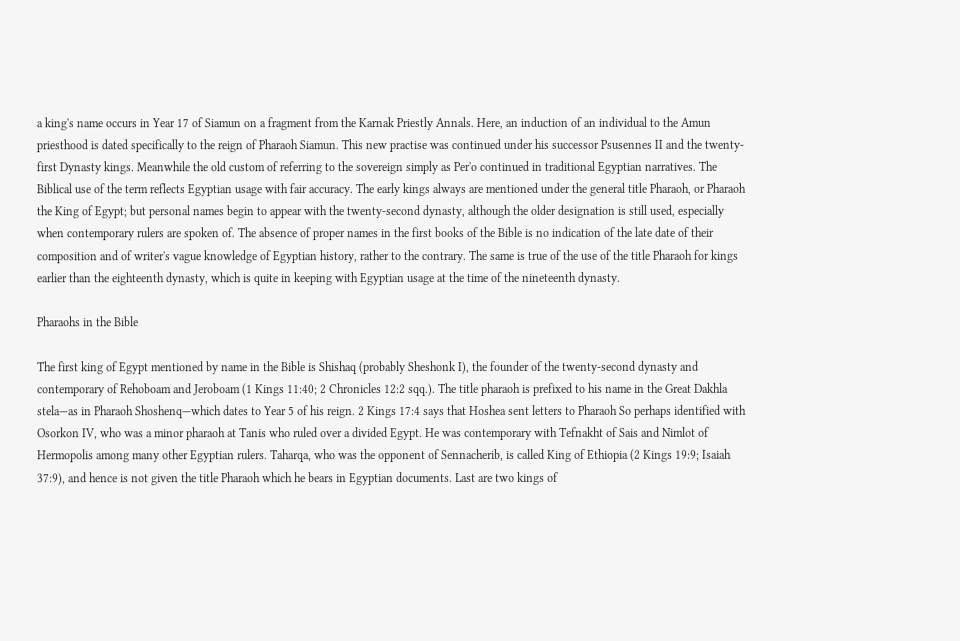a king's name occurs in Year 17 of Siamun on a fragment from the Karnak Priestly Annals. Here, an induction of an individual to the Amun priesthood is dated specifically to the reign of Pharaoh Siamun. This new practise was continued under his successor Psusennes II and the twenty-first Dynasty kings. Meanwhile the old custom of referring to the sovereign simply as Per'o continued in traditional Egyptian narratives. The Biblical use of the term reflects Egyptian usage with fair accuracy. The early kings always are mentioned under the general title Pharaoh, or Pharaoh the King of Egypt; but personal names begin to appear with the twenty-second dynasty, although the older designation is still used, especially when contemporary rulers are spoken of. The absence of proper names in the first books of the Bible is no indication of the late date of their composition and of writer's vague knowledge of Egyptian history, rather to the contrary. The same is true of the use of the title Pharaoh for kings earlier than the eighteenth dynasty, which is quite in keeping with Egyptian usage at the time of the nineteenth dynasty.

Pharaohs in the Bible

The first king of Egypt mentioned by name in the Bible is Shishaq (probably Sheshonk I), the founder of the twenty-second dynasty and contemporary of Rehoboam and Jeroboam (1 Kings 11:40; 2 Chronicles 12:2 sqq.). The title pharaoh is prefixed to his name in the Great Dakhla stela—as in Pharaoh Shoshenq—which dates to Year 5 of his reign. 2 Kings 17:4 says that Hoshea sent letters to Pharaoh So perhaps identified with Osorkon IV, who was a minor pharaoh at Tanis who ruled over a divided Egypt. He was contemporary with Tefnakht of Sais and Nimlot of Hermopolis among many other Egyptian rulers. Taharqa, who was the opponent of Sennacherib, is called King of Ethiopia (2 Kings 19:9; Isaiah 37:9), and hence is not given the title Pharaoh which he bears in Egyptian documents. Last are two kings of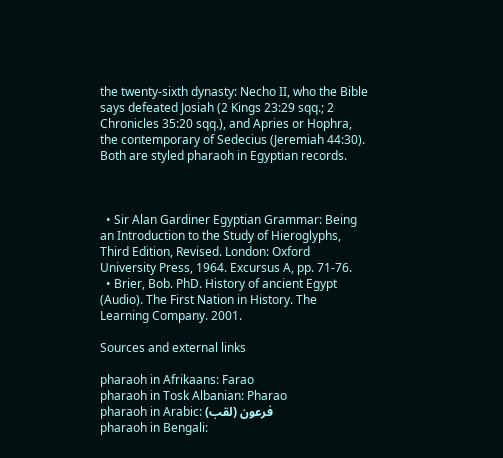the twenty-sixth dynasty: Necho II, who the Bible says defeated Josiah (2 Kings 23:29 sqq.; 2 Chronicles 35:20 sqq.), and Apries or Hophra, the contemporary of Sedecius (Jeremiah 44:30). Both are styled pharaoh in Egyptian records.



  • Sir Alan Gardiner Egyptian Grammar: Being an Introduction to the Study of Hieroglyphs, Third Edition, Revised. London: Oxford University Press, 1964. Excursus A, pp. 71-76.
  • Brier, Bob. PhD. History of ancient Egypt (Audio). The First Nation in History. The Learning Company. 2001.

Sources and external links

pharaoh in Afrikaans: Farao
pharaoh in Tosk Albanian: Pharao
pharaoh in Arabic: فرعون (لقب)
pharaoh in Bengali: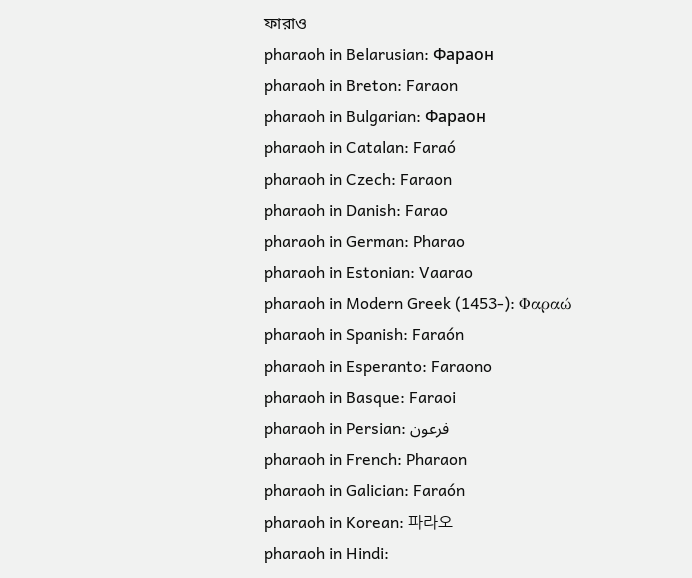ফারাও
pharaoh in Belarusian: Фараон
pharaoh in Breton: Faraon
pharaoh in Bulgarian: Фараон
pharaoh in Catalan: Faraó
pharaoh in Czech: Faraon
pharaoh in Danish: Farao
pharaoh in German: Pharao
pharaoh in Estonian: Vaarao
pharaoh in Modern Greek (1453-): Φαραώ
pharaoh in Spanish: Faraón
pharaoh in Esperanto: Faraono
pharaoh in Basque: Faraoi
pharaoh in Persian: فرعون
pharaoh in French: Pharaon
pharaoh in Galician: Faraón
pharaoh in Korean: 파라오
pharaoh in Hindi: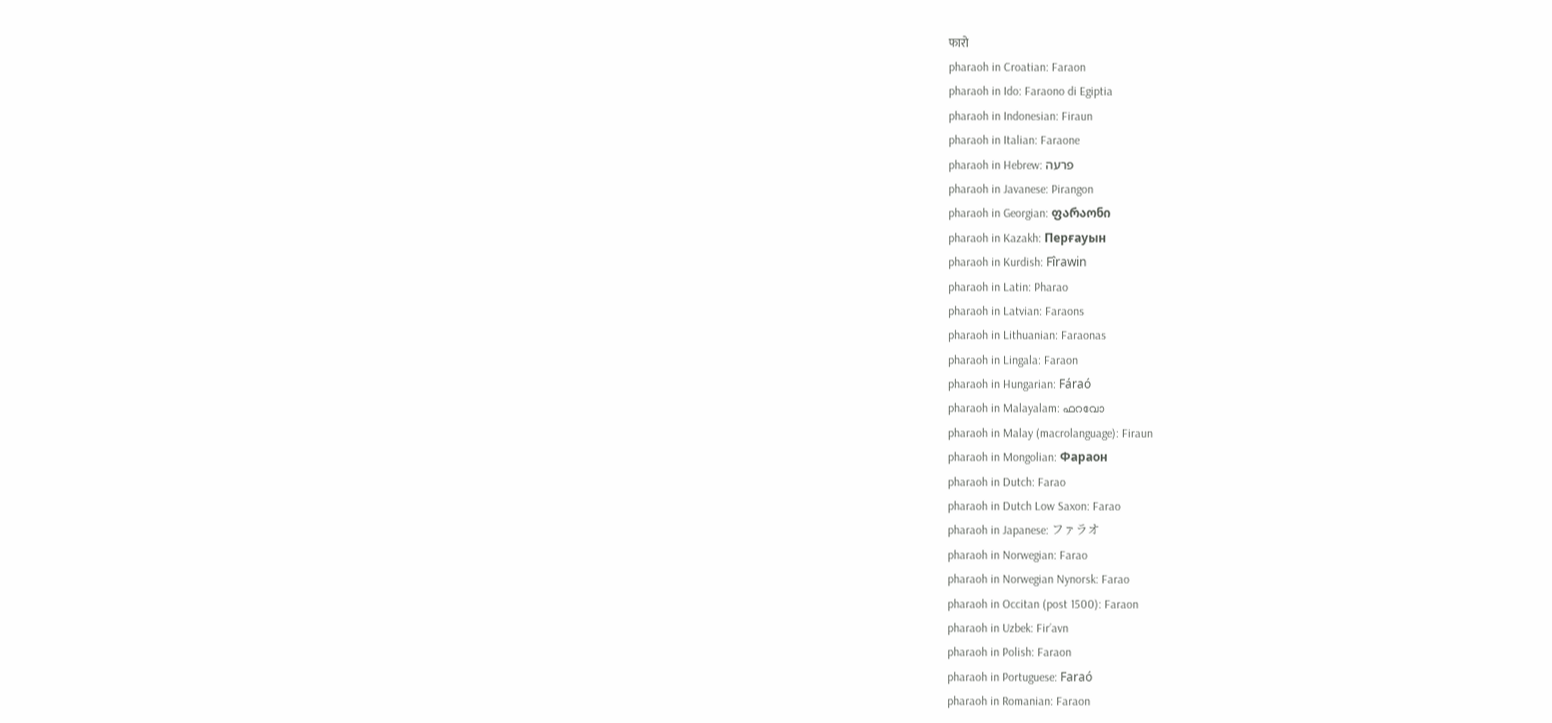फारो
pharaoh in Croatian: Faraon
pharaoh in Ido: Faraono di Egiptia
pharaoh in Indonesian: Firaun
pharaoh in Italian: Faraone
pharaoh in Hebrew: פרעה
pharaoh in Javanese: Pirangon
pharaoh in Georgian: ფარაონი
pharaoh in Kazakh: Перғауын
pharaoh in Kurdish: Fîrawin
pharaoh in Latin: Pharao
pharaoh in Latvian: Faraons
pharaoh in Lithuanian: Faraonas
pharaoh in Lingala: Faraon
pharaoh in Hungarian: Fáraó
pharaoh in Malayalam: ഫറവോ
pharaoh in Malay (macrolanguage): Firaun
pharaoh in Mongolian: Фараон
pharaoh in Dutch: Farao
pharaoh in Dutch Low Saxon: Farao
pharaoh in Japanese: ファラオ
pharaoh in Norwegian: Farao
pharaoh in Norwegian Nynorsk: Farao
pharaoh in Occitan (post 1500): Faraon
pharaoh in Uzbek: Firʼavn
pharaoh in Polish: Faraon
pharaoh in Portuguese: Faraó
pharaoh in Romanian: Faraon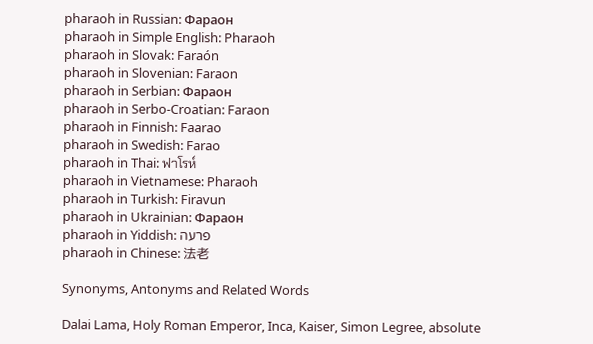pharaoh in Russian: Фараон
pharaoh in Simple English: Pharaoh
pharaoh in Slovak: Faraón
pharaoh in Slovenian: Faraon
pharaoh in Serbian: Фараон
pharaoh in Serbo-Croatian: Faraon
pharaoh in Finnish: Faarao
pharaoh in Swedish: Farao
pharaoh in Thai: ฟาโรห์
pharaoh in Vietnamese: Pharaoh
pharaoh in Turkish: Firavun
pharaoh in Ukrainian: Фараон
pharaoh in Yiddish: פרעה
pharaoh in Chinese: 法老

Synonyms, Antonyms and Related Words

Dalai Lama, Holy Roman Emperor, Inca, Kaiser, Simon Legree, absolute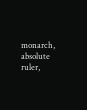monarch, absolute ruler,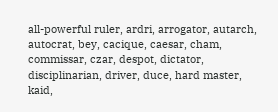all-powerful ruler, ardri, arrogator, autarch, autocrat, bey, cacique, caesar, cham, commissar, czar, despot, dictator, disciplinarian, driver, duce, hard master, kaid,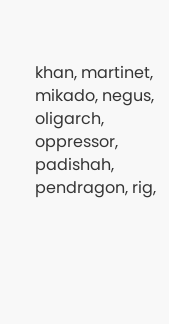khan, martinet, mikado, negus, oligarch, oppressor, padishah, pendragon, rig,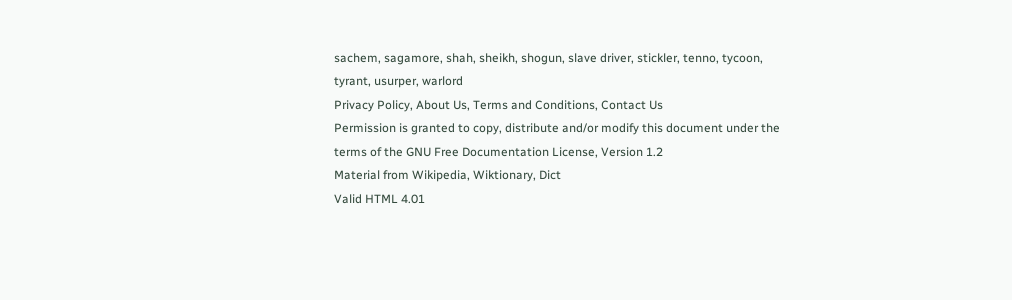sachem, sagamore, shah, sheikh, shogun, slave driver, stickler, tenno, tycoon, tyrant, usurper, warlord
Privacy Policy, About Us, Terms and Conditions, Contact Us
Permission is granted to copy, distribute and/or modify this document under the terms of the GNU Free Documentation License, Version 1.2
Material from Wikipedia, Wiktionary, Dict
Valid HTML 4.01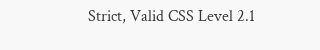Strict, Valid CSS Level 2.1